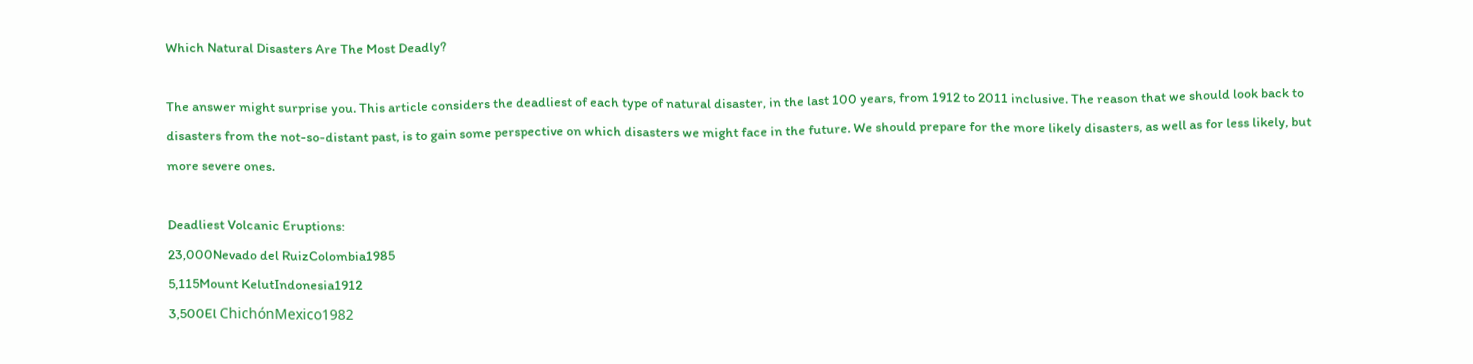Which Natural Disasters Are The Most Deadly?

The answer might surprise you. This article considers the deadliest of each type of natural disaster, in the last 100 years, from 1912 to 2011 inclusive. The reason that we should look back to disasters from the not-so-distant past, is to gain some perspective on which disasters we might face in the future. We should prepare for the more likely disasters, as well as for less likely, but more severe ones.

Deadliest Volcanic Eruptions:
23,000Nevado del RuizColombia1985
5,115Mount KelutIndonesia1912
3,500El ChichónMexico1982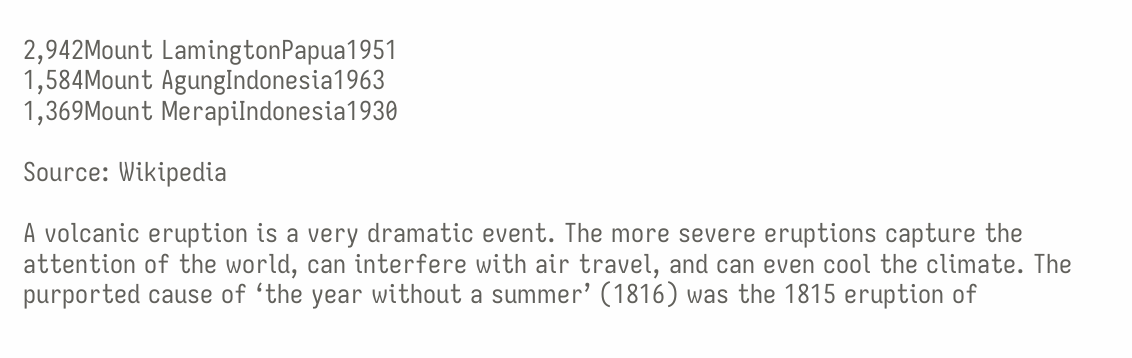2,942Mount LamingtonPapua1951
1,584Mount AgungIndonesia1963
1,369Mount MerapiIndonesia1930

Source: Wikipedia

A volcanic eruption is a very dramatic event. The more severe eruptions capture the attention of the world, can interfere with air travel, and can even cool the climate. The purported cause of ‘the year without a summer’ (1816) was the 1815 eruption of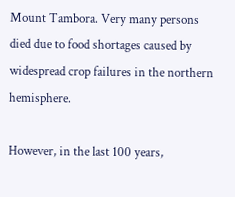Mount Tambora. Very many persons died due to food shortages caused by widespread crop failures in the northern hemisphere.

However, in the last 100 years,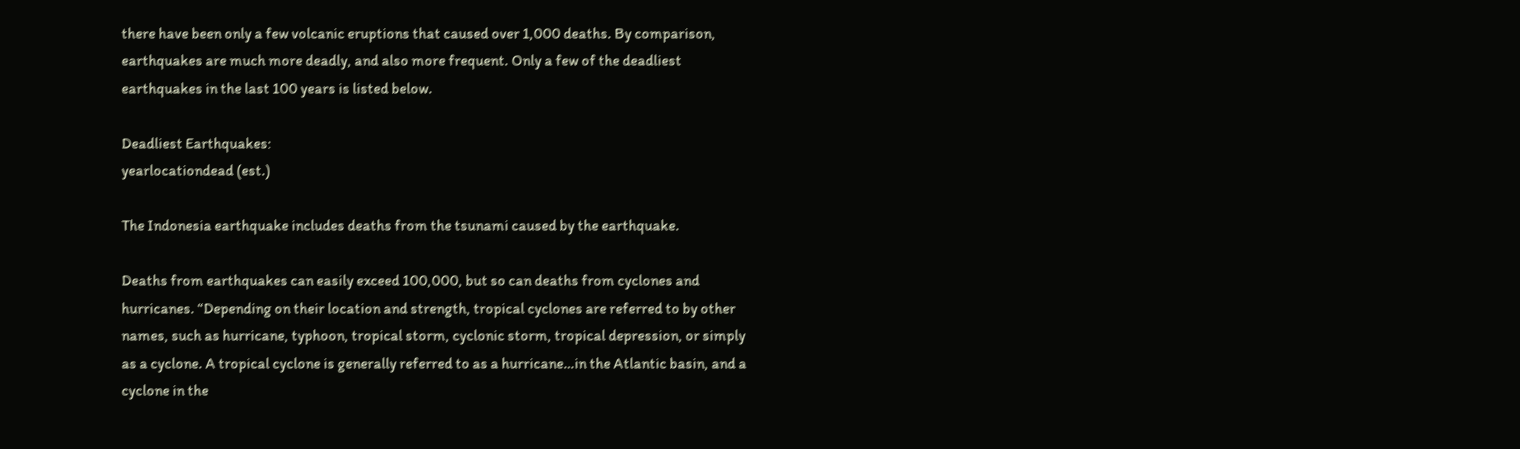there have been only a few volcanic eruptions that caused over 1,000 deaths. By comparison, earthquakes are much more deadly, and also more frequent. Only a few of the deadliest earthquakes in the last 100 years is listed below.

Deadliest Earthquakes:
yearlocationdead (est.)

The Indonesia earthquake includes deaths from the tsunami caused by the earthquake.

Deaths from earthquakes can easily exceed 100,000, but so can deaths from cyclones and hurricanes. “Depending on their location and strength, tropical cyclones are referred to by other names, such as hurricane, typhoon, tropical storm, cyclonic storm, tropical depression, or simply as a cyclone. A tropical cyclone is generally referred to as a hurricane…in the Atlantic basin, and a cyclone in the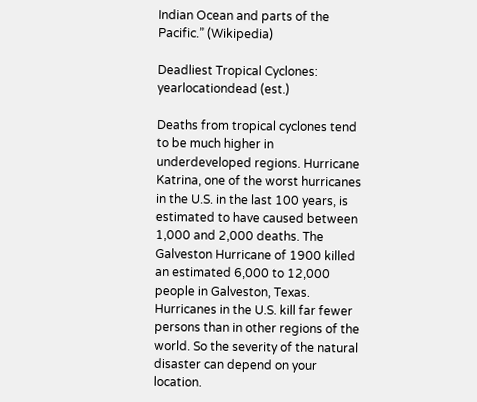Indian Ocean and parts of the Pacific.” (Wikipedia)

Deadliest Tropical Cyclones:
yearlocationdead (est.)

Deaths from tropical cyclones tend to be much higher in underdeveloped regions. Hurricane Katrina, one of the worst hurricanes in the U.S. in the last 100 years, is estimated to have caused between 1,000 and 2,000 deaths. The Galveston Hurricane of 1900 killed an estimated 6,000 to 12,000 people in Galveston, Texas. Hurricanes in the U.S. kill far fewer persons than in other regions of the world. So the severity of the natural disaster can depend on your location.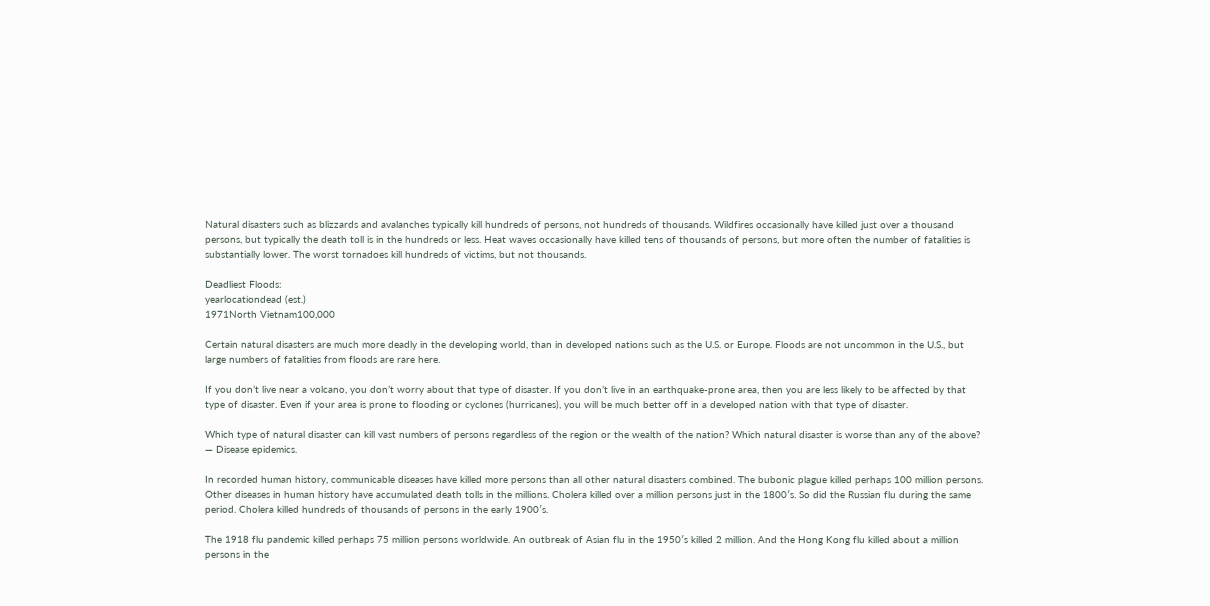Natural disasters such as blizzards and avalanches typically kill hundreds of persons, not hundreds of thousands. Wildfires occasionally have killed just over a thousand persons, but typically the death toll is in the hundreds or less. Heat waves occasionally have killed tens of thousands of persons, but more often the number of fatalities is substantially lower. The worst tornadoes kill hundreds of victims, but not thousands.

Deadliest Floods:
yearlocationdead (est.)
1971North Vietnam100,000

Certain natural disasters are much more deadly in the developing world, than in developed nations such as the U.S. or Europe. Floods are not uncommon in the U.S., but large numbers of fatalities from floods are rare here.

If you don’t live near a volcano, you don’t worry about that type of disaster. If you don’t live in an earthquake-prone area, then you are less likely to be affected by that type of disaster. Even if your area is prone to flooding or cyclones (hurricanes), you will be much better off in a developed nation with that type of disaster.

Which type of natural disaster can kill vast numbers of persons regardless of the region or the wealth of the nation? Which natural disaster is worse than any of the above? — Disease epidemics.

In recorded human history, communicable diseases have killed more persons than all other natural disasters combined. The bubonic plague killed perhaps 100 million persons. Other diseases in human history have accumulated death tolls in the millions. Cholera killed over a million persons just in the 1800′s. So did the Russian flu during the same period. Cholera killed hundreds of thousands of persons in the early 1900′s.

The 1918 flu pandemic killed perhaps 75 million persons worldwide. An outbreak of Asian flu in the 1950′s killed 2 million. And the Hong Kong flu killed about a million persons in the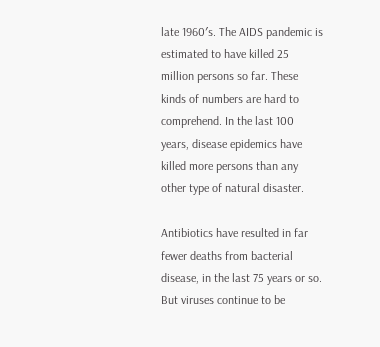late 1960′s. The AIDS pandemic is estimated to have killed 25 million persons so far. These kinds of numbers are hard to comprehend. In the last 100 years, disease epidemics have killed more persons than any other type of natural disaster.

Antibiotics have resulted in far fewer deaths from bacterial disease, in the last 75 years or so. But viruses continue to be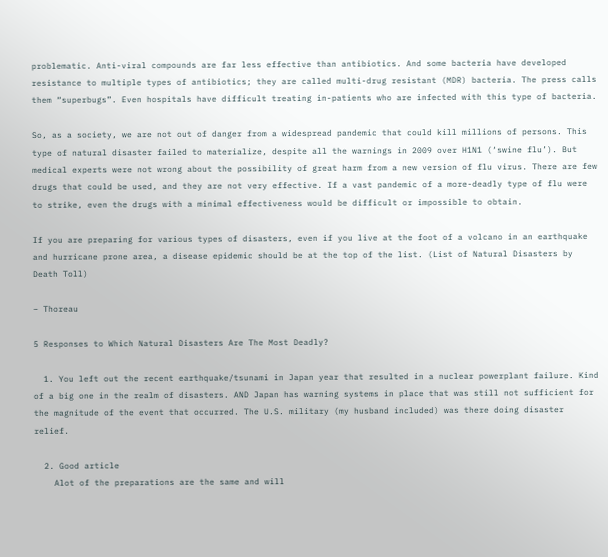problematic. Anti-viral compounds are far less effective than antibiotics. And some bacteria have developed resistance to multiple types of antibiotics; they are called multi-drug resistant (MDR) bacteria. The press calls them “superbugs”. Even hospitals have difficult treating in-patients who are infected with this type of bacteria.

So, as a society, we are not out of danger from a widespread pandemic that could kill millions of persons. This type of natural disaster failed to materialize, despite all the warnings in 2009 over H1N1 (‘swine flu’). But medical experts were not wrong about the possibility of great harm from a new version of flu virus. There are few drugs that could be used, and they are not very effective. If a vast pandemic of a more-deadly type of flu were to strike, even the drugs with a minimal effectiveness would be difficult or impossible to obtain.

If you are preparing for various types of disasters, even if you live at the foot of a volcano in an earthquake and hurricane prone area, a disease epidemic should be at the top of the list. (List of Natural Disasters by Death Toll)

– Thoreau

5 Responses to Which Natural Disasters Are The Most Deadly?

  1. You left out the recent earthquake/tsunami in Japan year that resulted in a nuclear powerplant failure. Kind of a big one in the realm of disasters. AND Japan has warning systems in place that was still not sufficient for the magnitude of the event that occurred. The U.S. military (my husband included) was there doing disaster relief.

  2. Good article
    Alot of the preparations are the same and will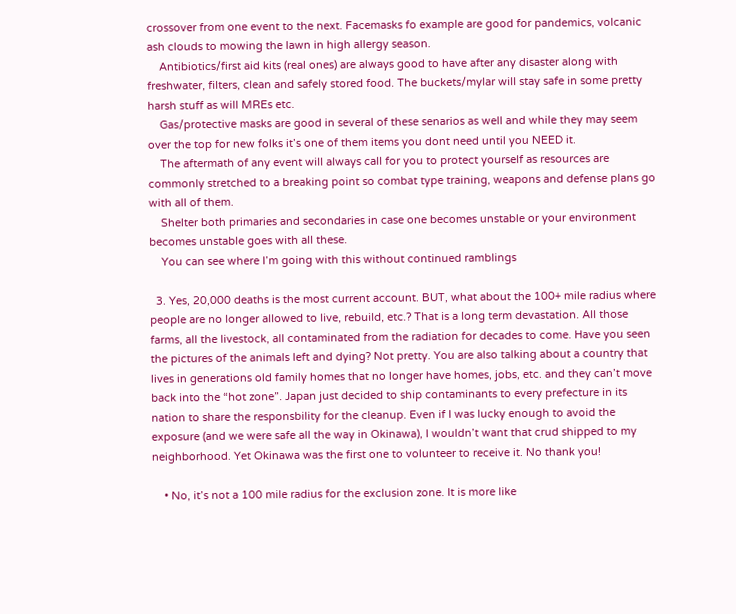crossover from one event to the next. Facemasks fo example are good for pandemics, volcanic ash clouds to mowing the lawn in high allergy season.
    Antibiotics/first aid kits (real ones) are always good to have after any disaster along with freshwater, filters, clean and safely stored food. The buckets/mylar will stay safe in some pretty harsh stuff as will MREs etc.
    Gas/protective masks are good in several of these senarios as well and while they may seem over the top for new folks it’s one of them items you dont need until you NEED it.
    The aftermath of any event will always call for you to protect yourself as resources are commonly stretched to a breaking point so combat type training, weapons and defense plans go with all of them.
    Shelter both primaries and secondaries in case one becomes unstable or your environment becomes unstable goes with all these.
    You can see where I’m going with this without continued ramblings

  3. Yes, 20,000 deaths is the most current account. BUT, what about the 100+ mile radius where people are no longer allowed to live, rebuild, etc.? That is a long term devastation. All those farms, all the livestock, all contaminated from the radiation for decades to come. Have you seen the pictures of the animals left and dying? Not pretty. You are also talking about a country that lives in generations old family homes that no longer have homes, jobs, etc. and they can’t move back into the “hot zone”. Japan just decided to ship contaminants to every prefecture in its nation to share the responsbility for the cleanup. Even if I was lucky enough to avoid the exposure (and we were safe all the way in Okinawa), I wouldn’t want that crud shipped to my neighborhood. Yet Okinawa was the first one to volunteer to receive it. No thank you!

    • No, it’s not a 100 mile radius for the exclusion zone. It is more like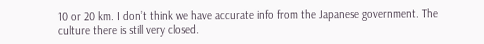10 or 20 km. I don’t think we have accurate info from the Japanese government. The culture there is still very closed.